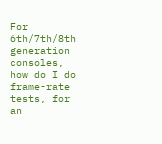For 6th/7th/8th generation consoles, how do I do frame-rate tests, for an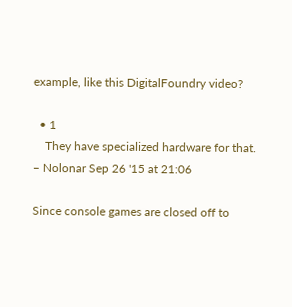example, like this DigitalFoundry video?

  • 1
    They have specialized hardware for that. – Nolonar Sep 26 '15 at 21:06

Since console games are closed off to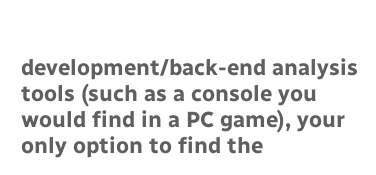development/back-end analysis tools (such as a console you would find in a PC game), your only option to find the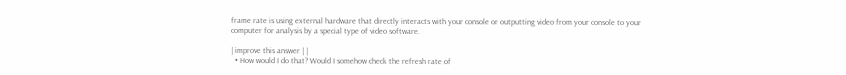frame rate is using external hardware that directly interacts with your console or outputting video from your console to your computer for analysis by a special type of video software.

| improve this answer | |
  • How would I do that? Would I somehow check the refresh rate of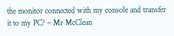the monitor connected with my console and transfer it to my PC? – Mr McClean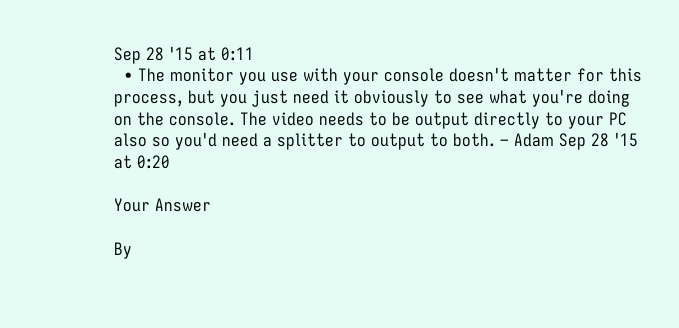Sep 28 '15 at 0:11
  • The monitor you use with your console doesn't matter for this process, but you just need it obviously to see what you're doing on the console. The video needs to be output directly to your PC also so you'd need a splitter to output to both. – Adam Sep 28 '15 at 0:20

Your Answer

By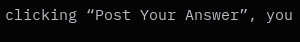clicking “Post Your Answer”, you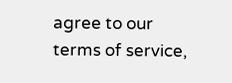agree to our terms of service,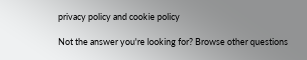privacy policy and cookie policy

Not the answer you're looking for? Browse other questions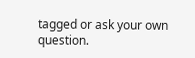tagged or ask your own question.